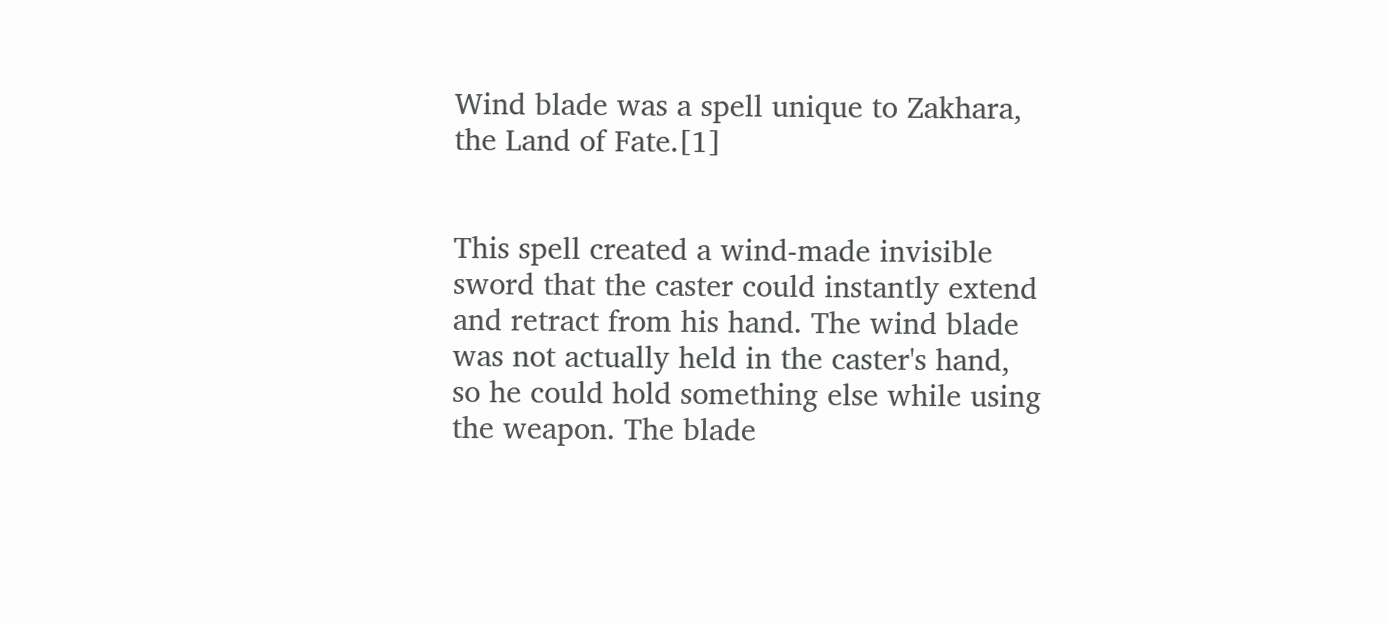Wind blade was a spell unique to Zakhara, the Land of Fate.[1]


This spell created a wind-made invisible sword that the caster could instantly extend and retract from his hand. The wind blade was not actually held in the caster's hand, so he could hold something else while using the weapon. The blade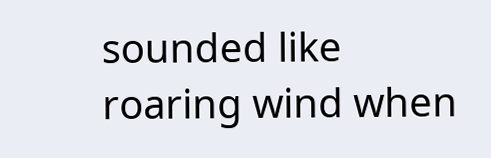sounded like roaring wind when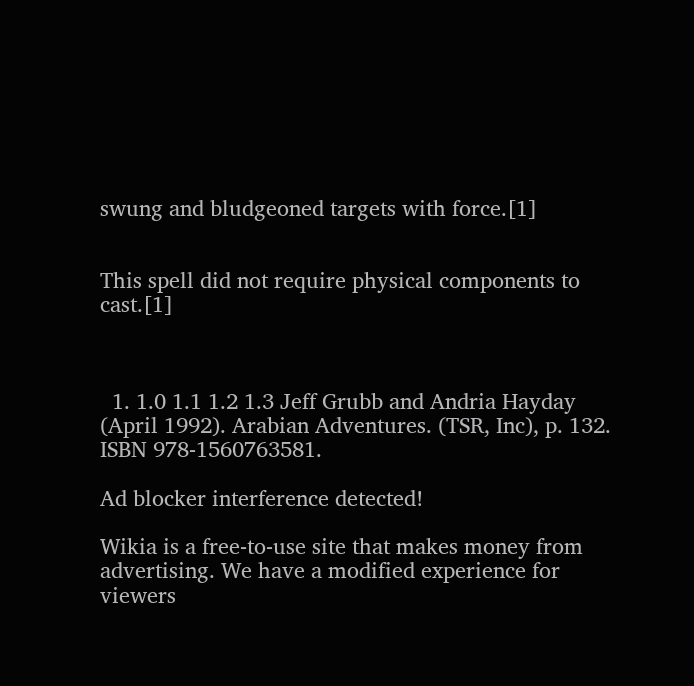swung and bludgeoned targets with force.[1]


This spell did not require physical components to cast.[1]



  1. 1.0 1.1 1.2 1.3 Jeff Grubb and Andria Hayday (April 1992). Arabian Adventures. (TSR, Inc), p. 132. ISBN 978-1560763581.

Ad blocker interference detected!

Wikia is a free-to-use site that makes money from advertising. We have a modified experience for viewers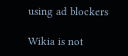using ad blockers

Wikia is not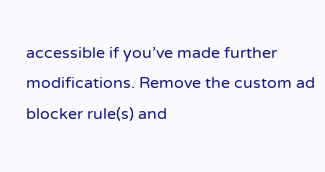accessible if you’ve made further modifications. Remove the custom ad blocker rule(s) and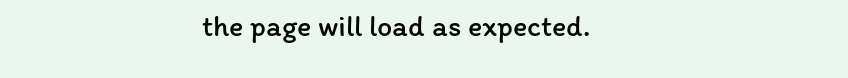the page will load as expected.